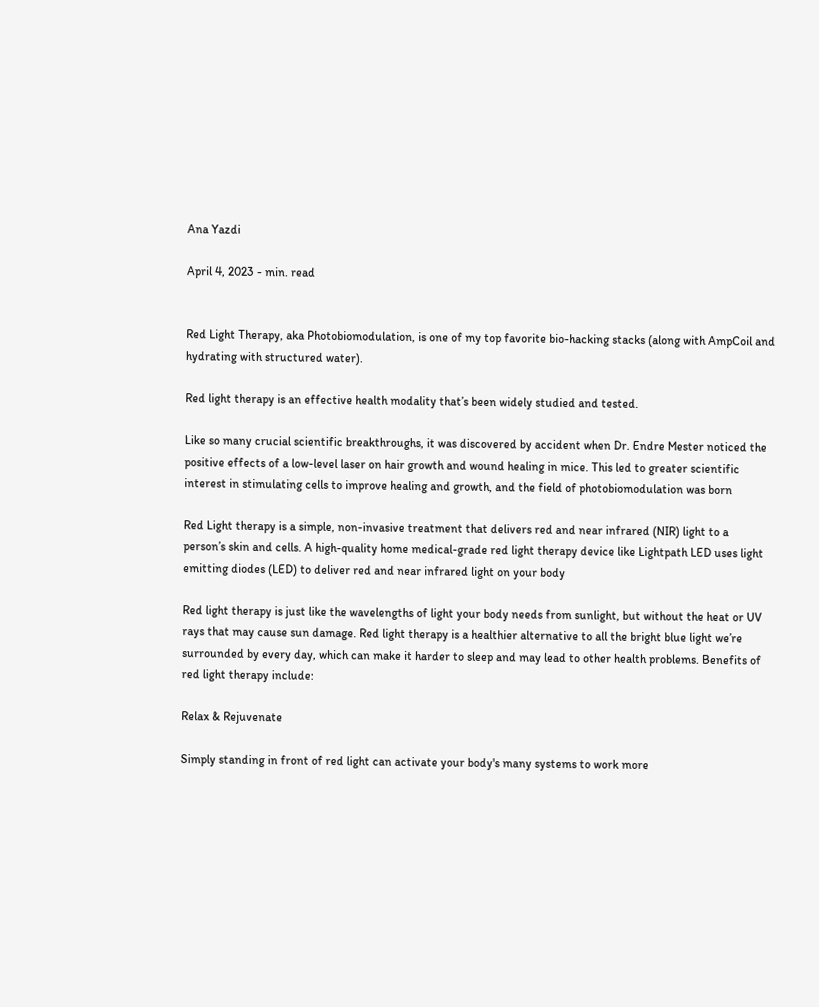Ana Yazdi

April 4, 2023 - min. read


Red Light Therapy, aka Photobiomodulation, is one of my top favorite bio-hacking stacks (along with AmpCoil and hydrating with structured water).

Red light therapy is an effective health modality that’s been widely studied and tested.

Like so many crucial scientific breakthroughs, it was discovered by accident when Dr. Endre Mester noticed the positive effects of a low-level laser on hair growth and wound healing in mice. This led to greater scientific interest in stimulating cells to improve healing and growth, and the field of photobiomodulation was born

Red Light therapy is a simple, non-invasive treatment that delivers red and near infrared (NIR) light to a person’s skin and cells. A high-quality home medical-grade red light therapy device like Lightpath LED uses light emitting diodes (LED) to deliver red and near infrared light on your body

Red light therapy is just like the wavelengths of light your body needs from sunlight, but without the heat or UV rays that may cause sun damage. Red light therapy is a healthier alternative to all the bright blue light we’re surrounded by every day, which can make it harder to sleep and may lead to other health problems. Benefits of red light therapy include:

Relax & Rejuvenate

Simply standing in front of red light can activate your body's many systems to work more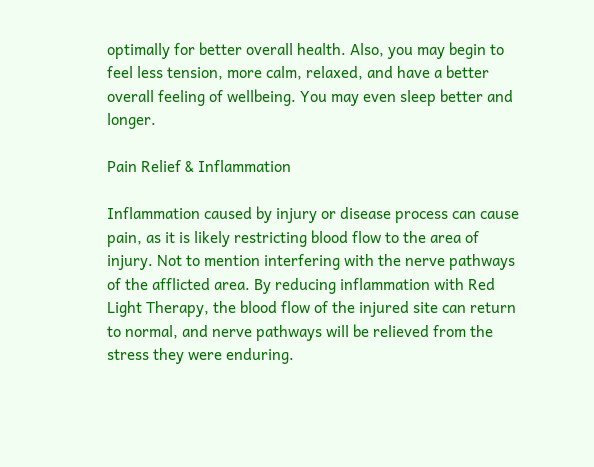optimally for better overall health. Also, you may begin to feel less tension, more calm, relaxed, and have a better overall feeling of wellbeing. You may even sleep better and longer.

Pain Relief & Inflammation

Inflammation caused by injury or disease process can cause pain, as it is likely restricting blood flow to the area of injury. Not to mention interfering with the nerve pathways of the afflicted area. By reducing inflammation with Red Light Therapy, the blood flow of the injured site can return to normal, and nerve pathways will be relieved from the stress they were enduring.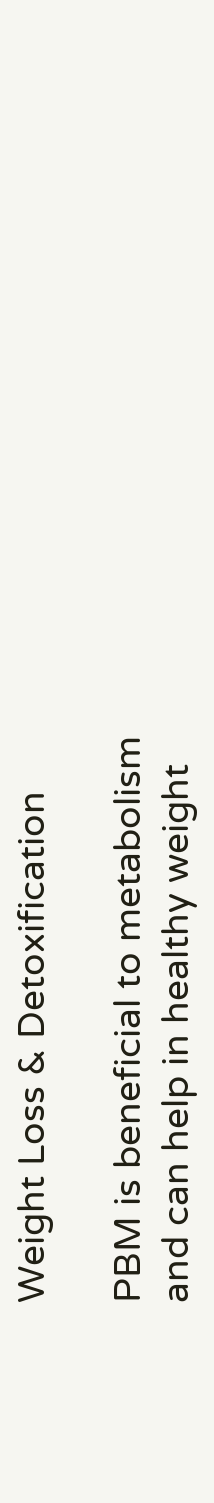Weight Loss & Detoxification

PBM is beneficial to metabolism and can help in healthy weight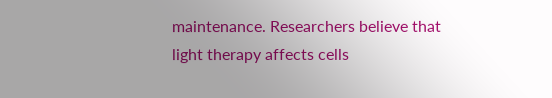maintenance. Researchers believe that light therapy affects cells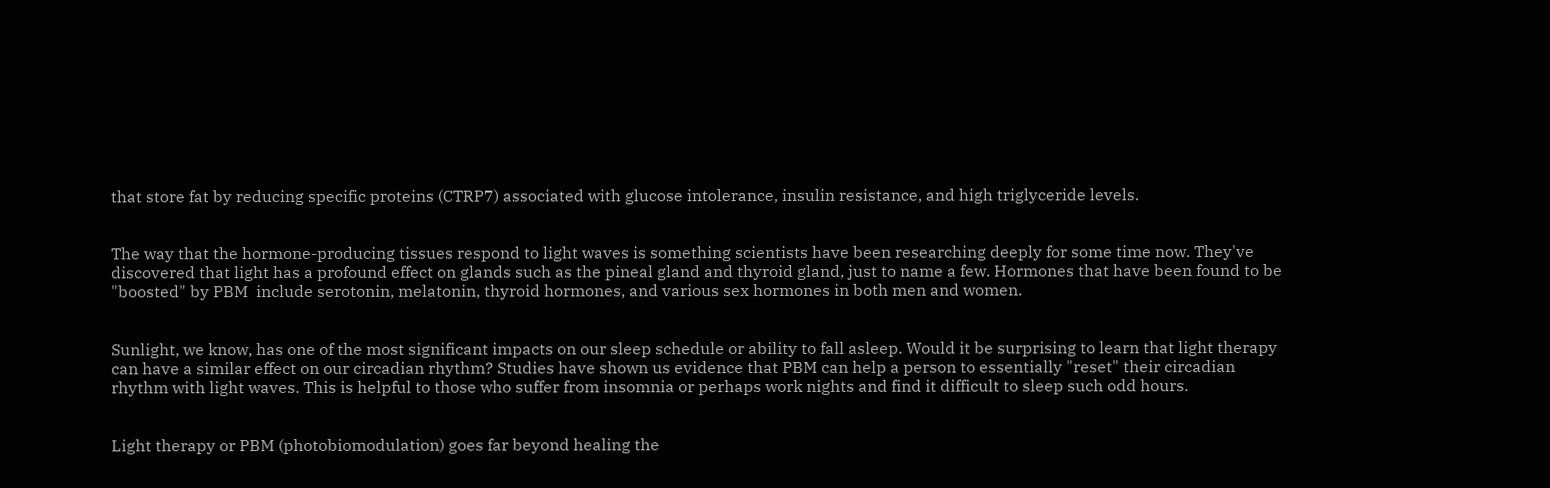that store fat by reducing specific proteins (CTRP7) associated with glucose intolerance, insulin resistance, and high triglyceride levels.


The way that the hormone-producing tissues respond to light waves is something scientists have been researching deeply for some time now. They've discovered that light has a profound effect on glands such as the pineal gland and thyroid gland, just to name a few. Hormones that have been found to be "boosted" by PBM  include serotonin, melatonin, thyroid hormones, and various sex hormones in both men and women.


Sunlight, we know, has one of the most significant impacts on our sleep schedule or ability to fall asleep. Would it be surprising to learn that light therapy can have a similar effect on our circadian rhythm? Studies have shown us evidence that PBM can help a person to essentially "reset" their circadian rhythm with light waves. This is helpful to those who suffer from insomnia or perhaps work nights and find it difficult to sleep such odd hours.


Light therapy or PBM (photobiomodulation) goes far beyond healing the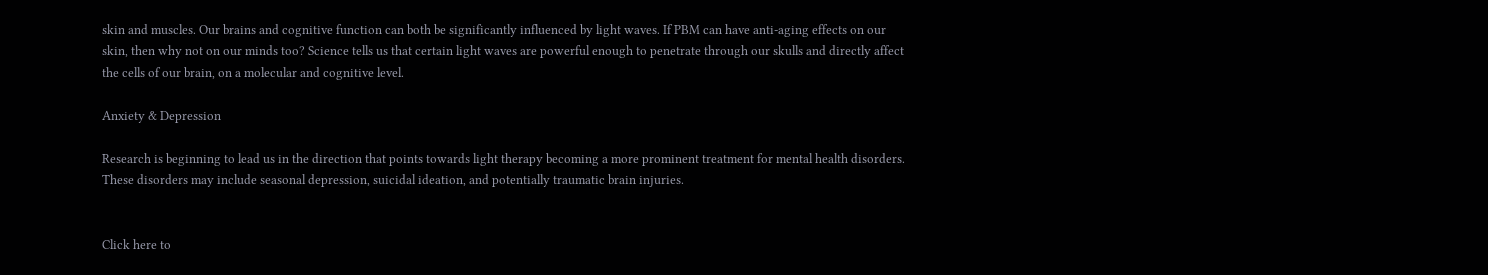skin and muscles. Our brains and cognitive function can both be significantly influenced by light waves. If PBM can have anti-aging effects on our skin, then why not on our minds too? Science tells us that certain light waves are powerful enough to penetrate through our skulls and directly affect the cells of our brain, on a molecular and cognitive level.

Anxiety & Depression

Research is beginning to lead us in the direction that points towards light therapy becoming a more prominent treatment for mental health disorders. These disorders may include seasonal depression, suicidal ideation, and potentially traumatic brain injuries.


Click here to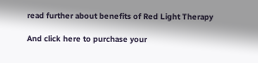read further about benefits of Red Light Therapy

And click here to purchase your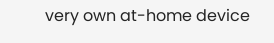very own at-home device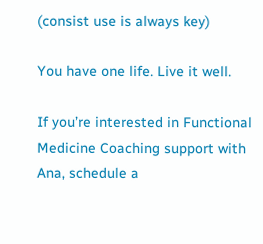(consist use is always key)

You have one life. Live it well.

If you’re interested in Functional Medicine Coaching support with Ana, schedule a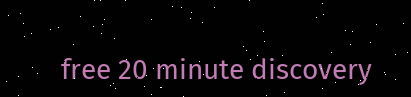free 20 minute discovery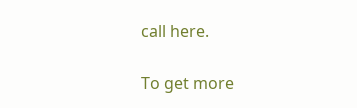call here.

To get more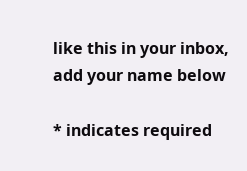like this in your inbox, add your name below

* indicates required